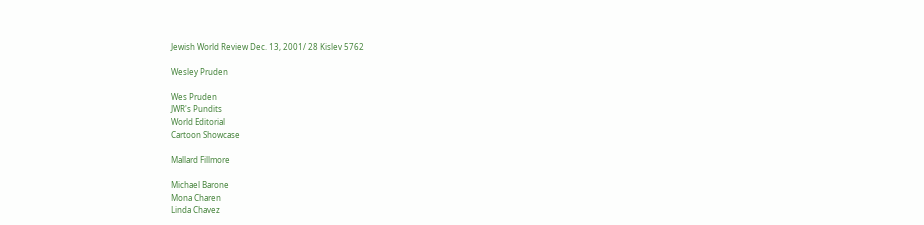Jewish World Review Dec. 13, 2001/ 28 Kislev 5762

Wesley Pruden

Wes Pruden
JWR's Pundits
World Editorial
Cartoon Showcase

Mallard Fillmore

Michael Barone
Mona Charen
Linda Chavez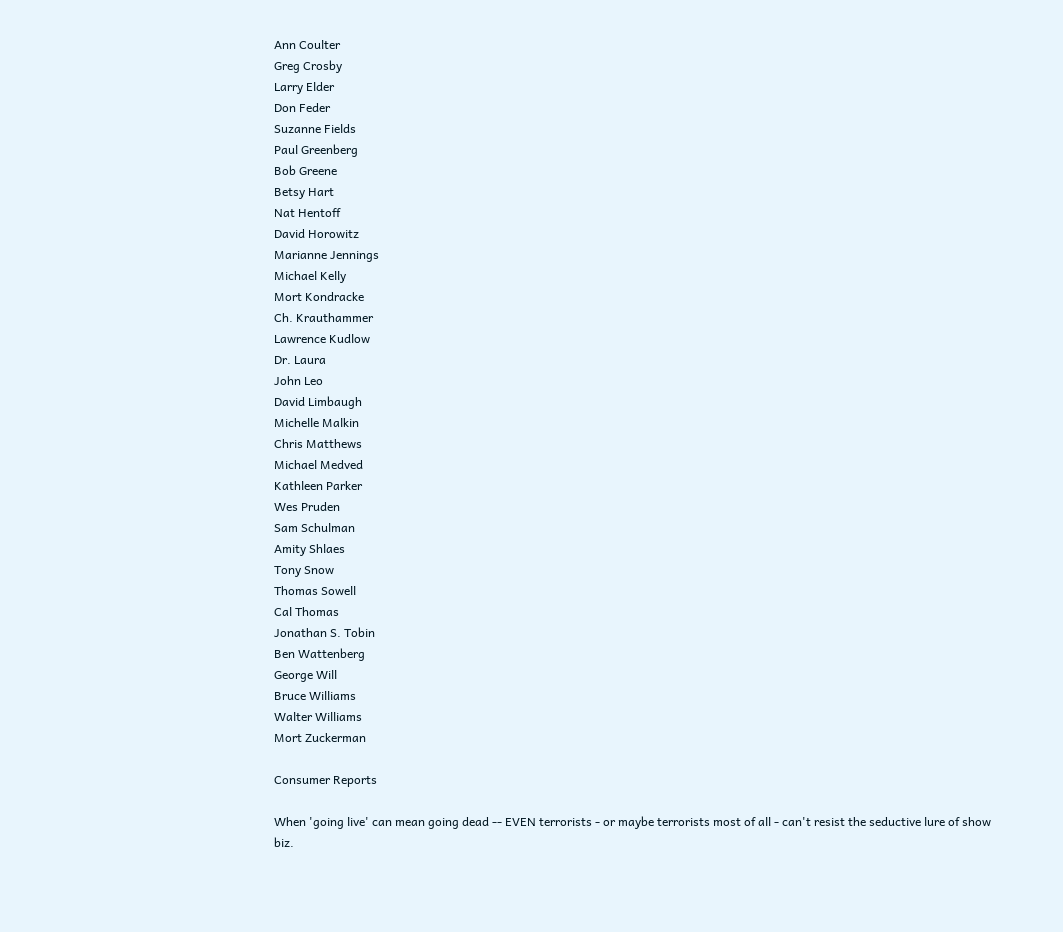Ann Coulter
Greg Crosby
Larry Elder
Don Feder
Suzanne Fields
Paul Greenberg
Bob Greene
Betsy Hart
Nat Hentoff
David Horowitz
Marianne Jennings
Michael Kelly
Mort Kondracke
Ch. Krauthammer
Lawrence Kudlow
Dr. Laura
John Leo
David Limbaugh
Michelle Malkin
Chris Matthews
Michael Medved
Kathleen Parker
Wes Pruden
Sam Schulman
Amity Shlaes
Tony Snow
Thomas Sowell
Cal Thomas
Jonathan S. Tobin
Ben Wattenberg
George Will
Bruce Williams
Walter Williams
Mort Zuckerman

Consumer Reports

When 'going live' can mean going dead -- EVEN terrorists - or maybe terrorists most of all - can't resist the seductive lure of show biz.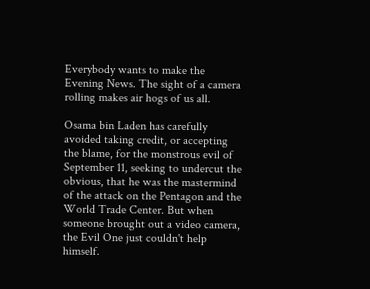Everybody wants to make the Evening News. The sight of a camera rolling makes air hogs of us all.

Osama bin Laden has carefully avoided taking credit, or accepting the blame, for the monstrous evil of September 11, seeking to undercut the obvious, that he was the mastermind of the attack on the Pentagon and the World Trade Center. But when someone brought out a video camera, the Evil One just couldn't help himself.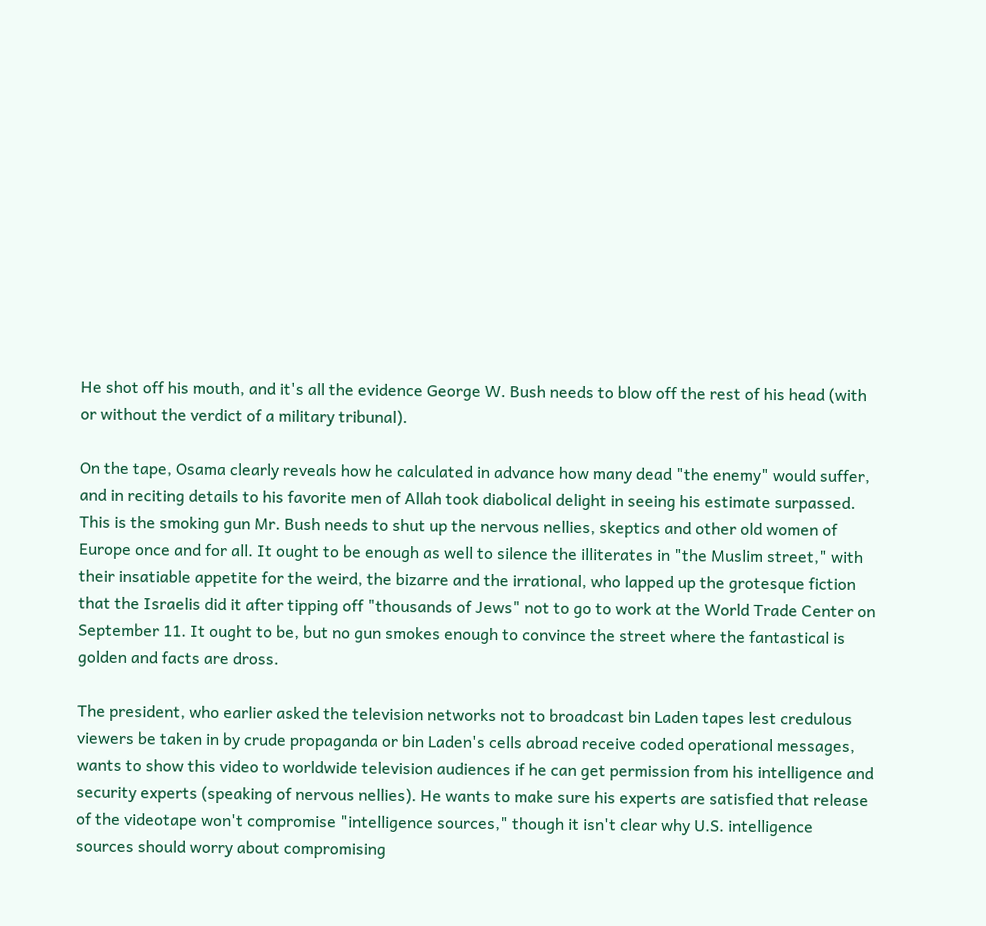He shot off his mouth, and it's all the evidence George W. Bush needs to blow off the rest of his head (with or without the verdict of a military tribunal).

On the tape, Osama clearly reveals how he calculated in advance how many dead "the enemy" would suffer, and in reciting details to his favorite men of Allah took diabolical delight in seeing his estimate surpassed. This is the smoking gun Mr. Bush needs to shut up the nervous nellies, skeptics and other old women of Europe once and for all. It ought to be enough as well to silence the illiterates in "the Muslim street," with their insatiable appetite for the weird, the bizarre and the irrational, who lapped up the grotesque fiction that the Israelis did it after tipping off "thousands of Jews" not to go to work at the World Trade Center on September 11. It ought to be, but no gun smokes enough to convince the street where the fantastical is golden and facts are dross.

The president, who earlier asked the television networks not to broadcast bin Laden tapes lest credulous viewers be taken in by crude propaganda or bin Laden's cells abroad receive coded operational messages, wants to show this video to worldwide television audiences if he can get permission from his intelligence and security experts (speaking of nervous nellies). He wants to make sure his experts are satisfied that release of the videotape won't compromise "intelligence sources," though it isn't clear why U.S. intelligence sources should worry about compromising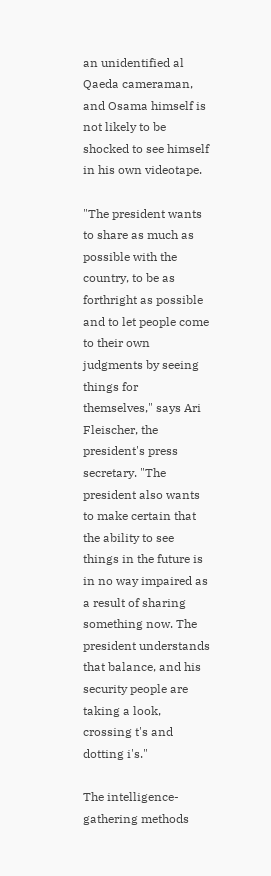an unidentified al Qaeda cameraman, and Osama himself is not likely to be shocked to see himself in his own videotape.

"The president wants to share as much as possible with the country, to be as forthright as possible and to let people come to their own judgments by seeing things for themselves," says Ari Fleischer, the president's press secretary. "The president also wants to make certain that the ability to see things in the future is in no way impaired as a result of sharing something now. The president understands that balance, and his security people are taking a look, crossing t's and dotting i's."

The intelligence-gathering methods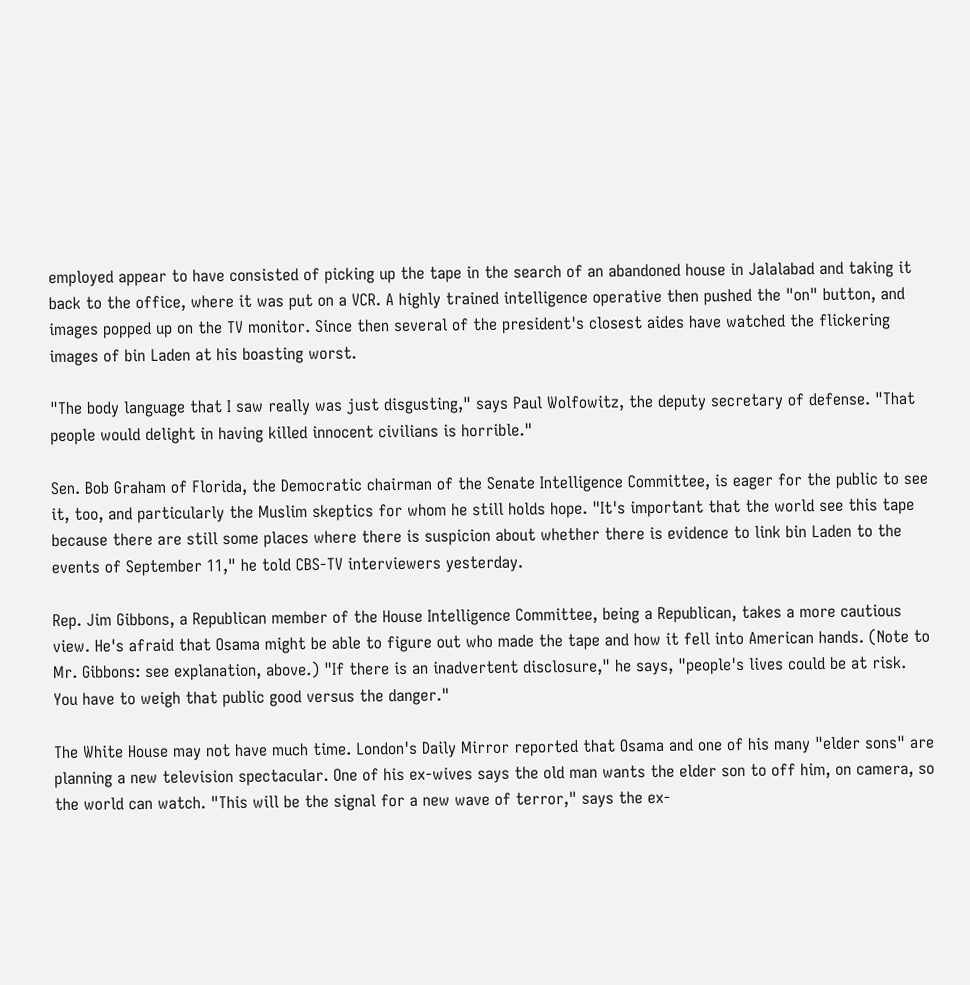employed appear to have consisted of picking up the tape in the search of an abandoned house in Jalalabad and taking it back to the office, where it was put on a VCR. A highly trained intelligence operative then pushed the "on" button, and images popped up on the TV monitor. Since then several of the president's closest aides have watched the flickering images of bin Laden at his boasting worst.

"The body language that I saw really was just disgusting," says Paul Wolfowitz, the deputy secretary of defense. "That people would delight in having killed innocent civilians is horrible."

Sen. Bob Graham of Florida, the Democratic chairman of the Senate Intelligence Committee, is eager for the public to see it, too, and particularly the Muslim skeptics for whom he still holds hope. "It's important that the world see this tape because there are still some places where there is suspicion about whether there is evidence to link bin Laden to the events of September 11," he told CBS-TV interviewers yesterday.

Rep. Jim Gibbons, a Republican member of the House Intelligence Committee, being a Republican, takes a more cautious view. He's afraid that Osama might be able to figure out who made the tape and how it fell into American hands. (Note to Mr. Gibbons: see explanation, above.) "If there is an inadvertent disclosure," he says, "people's lives could be at risk. You have to weigh that public good versus the danger."

The White House may not have much time. London's Daily Mirror reported that Osama and one of his many "elder sons" are planning a new television spectacular. One of his ex-wives says the old man wants the elder son to off him, on camera, so the world can watch. "This will be the signal for a new wave of terror," says the ex-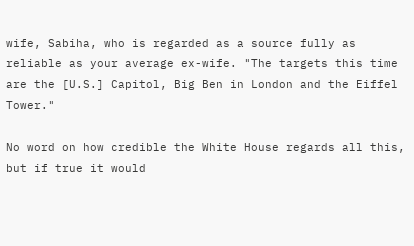wife, Sabiha, who is regarded as a source fully as reliable as your average ex-wife. "The targets this time are the [U.S.] Capitol, Big Ben in London and the Eiffel Tower."

No word on how credible the White House regards all this, but if true it would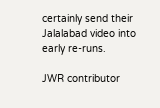certainly send their Jalalabad video into early re-runs.

JWR contributor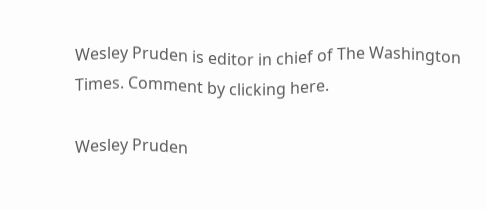Wesley Pruden is editor in chief of The Washington Times. Comment by clicking here.

Wesley Pruden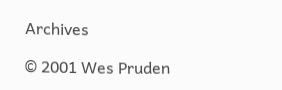Archives

© 2001 Wes Pruden